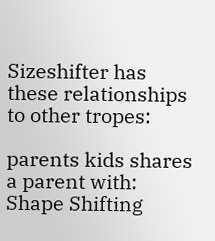Sizeshifter has these relationships to other tropes:

parents kids shares a parent with:
Shape Shifting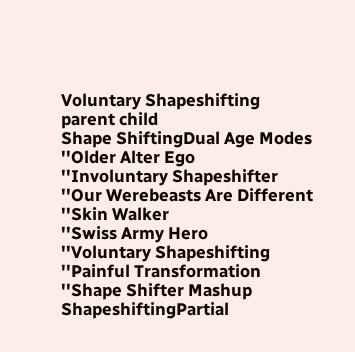Voluntary Shapeshifting
parent child
Shape ShiftingDual Age Modes
''Older Alter Ego
''Involuntary Shapeshifter
''Our Werebeasts Are Different
''Skin Walker
''Swiss Army Hero
''Voluntary Shapeshifting
''Painful Transformation
''Shape Shifter Mashup
ShapeshiftingPartial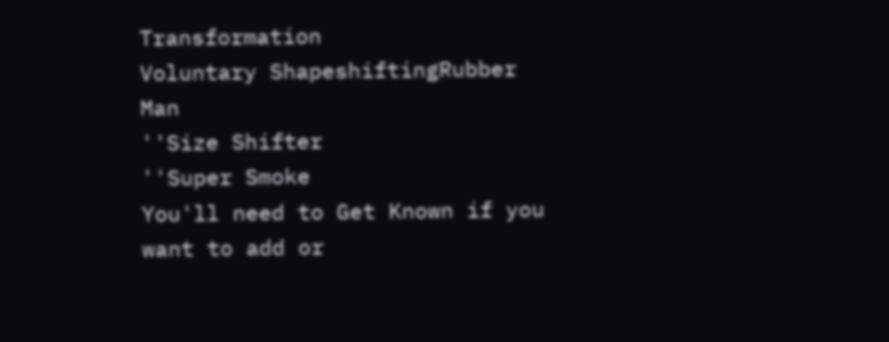Transformation
Voluntary ShapeshiftingRubber Man
''Size Shifter
''Super Smoke
You'll need to Get Known if you want to add or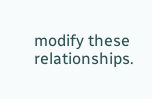modify these relationships.